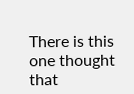There is this one thought
that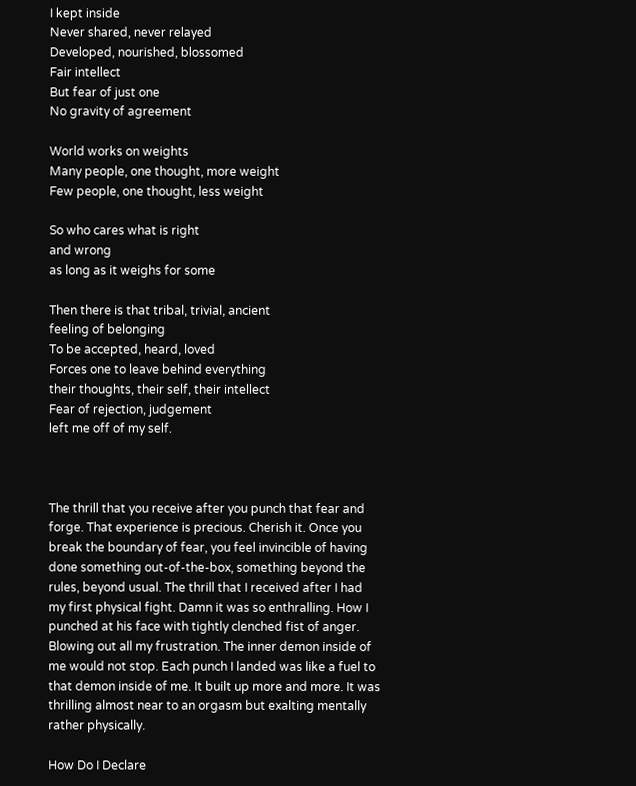I kept inside
Never shared, never relayed
Developed, nourished, blossomed
Fair intellect
But fear of just one
No gravity of agreement

World works on weights
Many people, one thought, more weight
Few people, one thought, less weight

So who cares what is right
and wrong
as long as it weighs for some

Then there is that tribal, trivial, ancient
feeling of belonging
To be accepted, heard, loved
Forces one to leave behind everything
their thoughts, their self, their intellect
Fear of rejection, judgement
left me off of my self.



The thrill that you receive after you punch that fear and forge. That experience is precious. Cherish it. Once you break the boundary of fear, you feel invincible of having done something out-of-the-box, something beyond the rules, beyond usual. The thrill that I received after I had my first physical fight. Damn it was so enthralling. How I punched at his face with tightly clenched fist of anger. Blowing out all my frustration. The inner demon inside of me would not stop. Each punch I landed was like a fuel to that demon inside of me. It built up more and more. It was thrilling almost near to an orgasm but exalting mentally rather physically.

How Do I Declare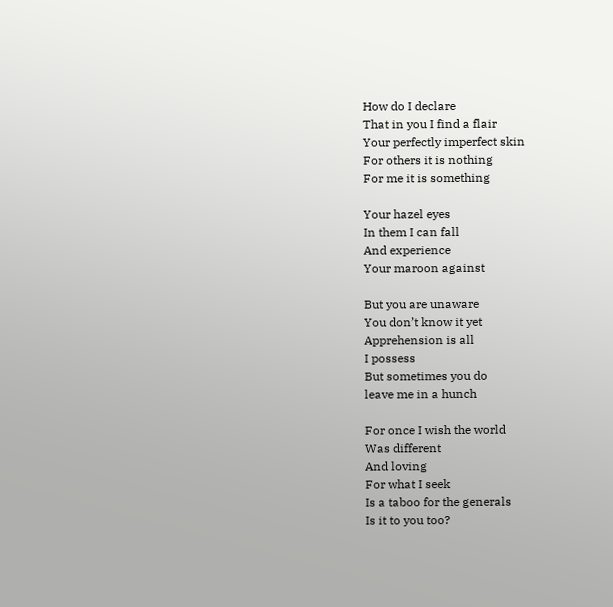How do I declare
That in you I find a flair
Your perfectly imperfect skin
For others it is nothing
For me it is something

Your hazel eyes
In them I can fall
And experience
Your maroon against

But you are unaware
You don’t know it yet
Apprehension is all
I possess
But sometimes you do
leave me in a hunch

For once I wish the world
Was different
And loving
For what I seek
Is a taboo for the generals
Is it to you too?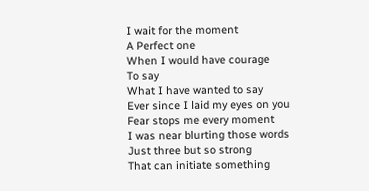I wait for the moment
A Perfect one
When I would have courage
To say
What I have wanted to say
Ever since I laid my eyes on you
Fear stops me every moment
I was near blurting those words
Just three but so strong
That can initiate something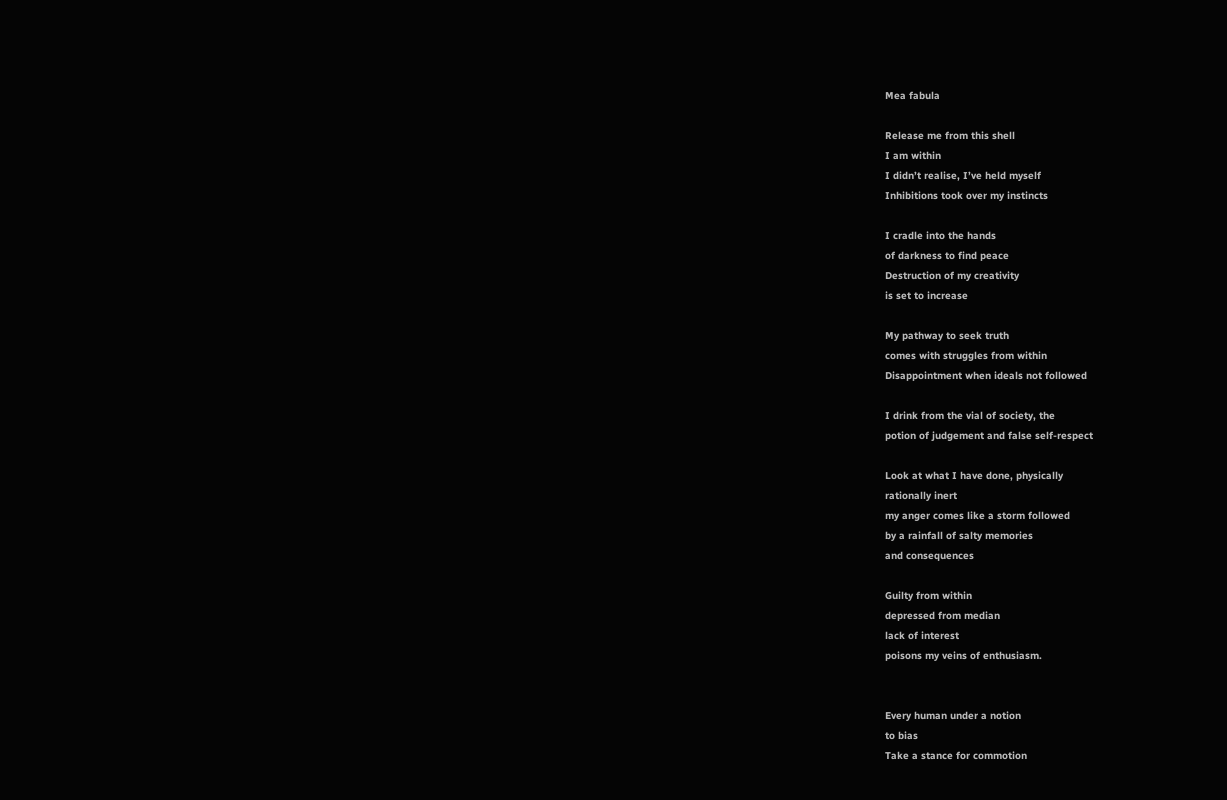Mea fabula

Release me from this shell
I am within
I didn’t realise, I’ve held myself
Inhibitions took over my instincts

I cradle into the hands
of darkness to find peace
Destruction of my creativity
is set to increase

My pathway to seek truth
comes with struggles from within
Disappointment when ideals not followed

I drink from the vial of society, the
potion of judgement and false self-respect

Look at what I have done, physically
rationally inert
my anger comes like a storm followed
by a rainfall of salty memories
and consequences

Guilty from within
depressed from median
lack of interest
poisons my veins of enthusiasm.


Every human under a notion
to bias
Take a stance for commotion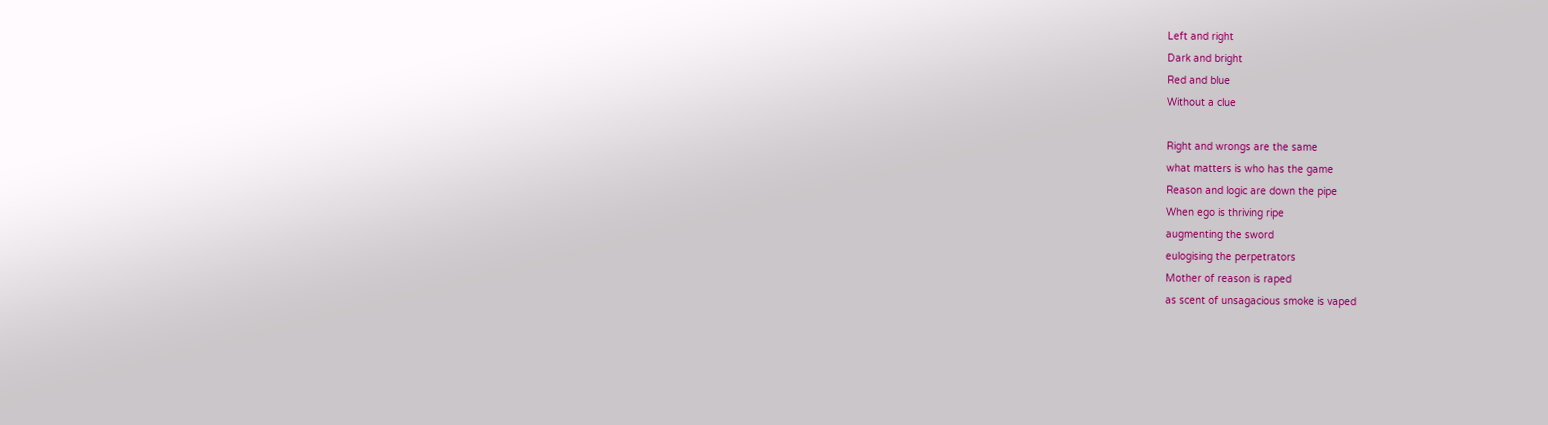Left and right
Dark and bright
Red and blue
Without a clue

Right and wrongs are the same
what matters is who has the game
Reason and logic are down the pipe
When ego is thriving ripe
augmenting the sword
eulogising the perpetrators
Mother of reason is raped
as scent of unsagacious smoke is vaped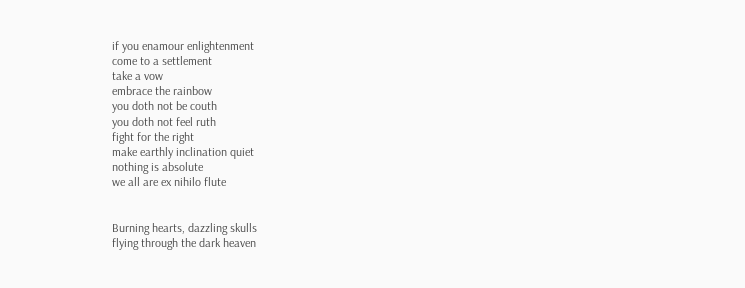if you enamour enlightenment
come to a settlement
take a vow
embrace the rainbow
you doth not be couth
you doth not feel ruth
fight for the right
make earthly inclination quiet
nothing is absolute
we all are ex nihilo flute


Burning hearts, dazzling skulls
flying through the dark heaven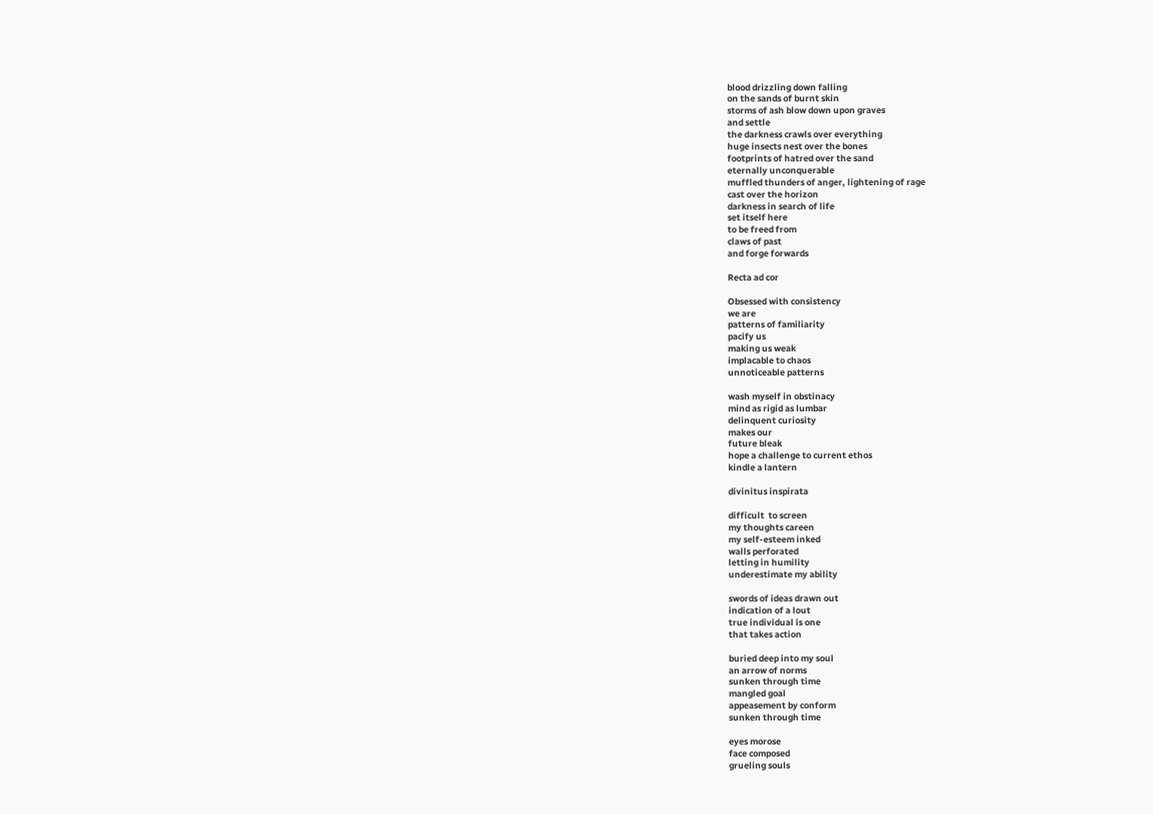blood drizzling down falling
on the sands of burnt skin
storms of ash blow down upon graves
and settle
the darkness crawls over everything
huge insects nest over the bones
footprints of hatred over the sand
eternally unconquerable
muffled thunders of anger, lightening of rage
cast over the horizon
darkness in search of life
set itself here
to be freed from
claws of past
and forge forwards

Recta ad cor

Obsessed with consistency
we are
patterns of familiarity
pacify us
making us weak
implacable to chaos
unnoticeable patterns

wash myself in obstinacy
mind as rigid as lumbar
delinquent curiosity
makes our
future bleak
hope a challenge to current ethos
kindle a lantern

divinitus inspirata

difficult  to screen
my thoughts careen
my self-esteem inked
walls perforated
letting in humility
underestimate my ability

swords of ideas drawn out
indication of a lout
true individual is one
that takes action

buried deep into my soul
an arrow of norms
sunken through time
mangled goal
appeasement by conform
sunken through time

eyes morose
face composed
grueling souls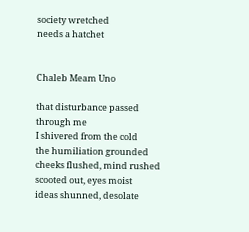society wretched
needs a hatchet


Chaleb Meam Uno

that disturbance passed
through me
I shivered from the cold
the humiliation grounded
cheeks flushed, mind rushed
scooted out, eyes moist
ideas shunned, desolate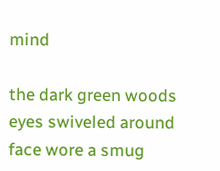mind

the dark green woods
eyes swiveled around
face wore a smug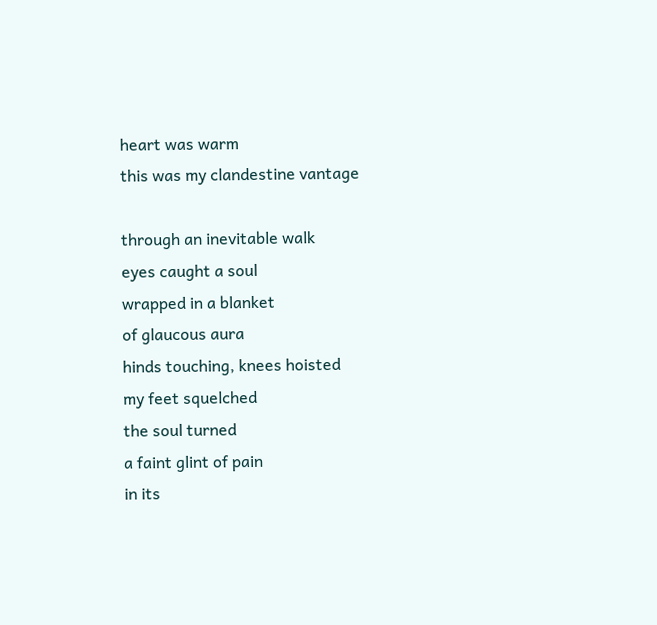heart was warm
this was my clandestine vantage

through an inevitable walk
eyes caught a soul
wrapped in a blanket
of glaucous aura
hinds touching, knees hoisted
my feet squelched
the soul turned
a faint glint of pain
in its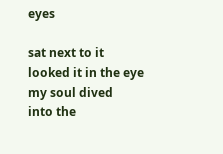eyes

sat next to it
looked it in the eye
my soul dived
into the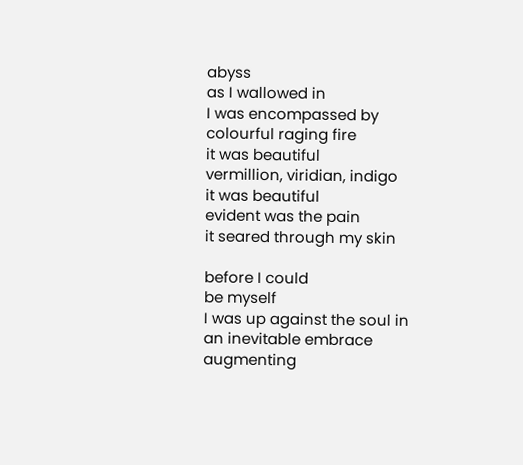abyss
as I wallowed in
I was encompassed by
colourful raging fire
it was beautiful
vermillion, viridian, indigo
it was beautiful
evident was the pain
it seared through my skin

before I could
be myself
I was up against the soul in
an inevitable embrace
augmenting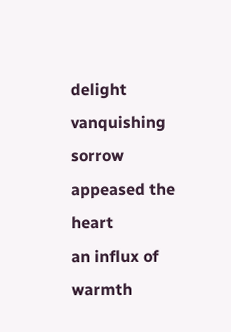delight
vanquishing sorrow
appeased the heart
an influx of warmth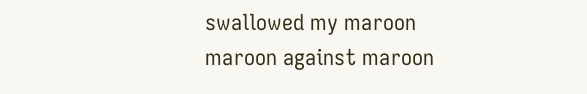swallowed my maroon
maroon against maroon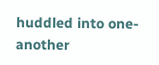huddled into one-another